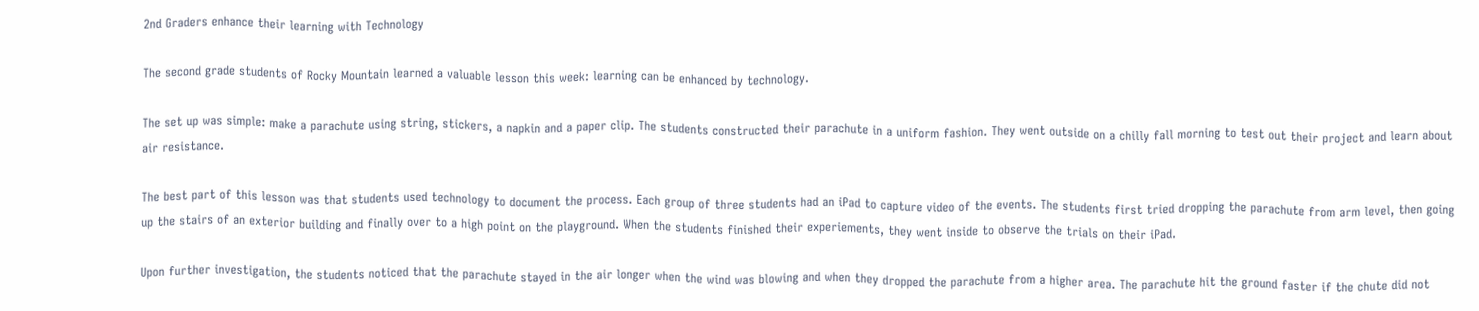2nd Graders enhance their learning with Technology

The second grade students of Rocky Mountain learned a valuable lesson this week: learning can be enhanced by technology.

The set up was simple: make a parachute using string, stickers, a napkin and a paper clip. The students constructed their parachute in a uniform fashion. They went outside on a chilly fall morning to test out their project and learn about air resistance.

The best part of this lesson was that students used technology to document the process. Each group of three students had an iPad to capture video of the events. The students first tried dropping the parachute from arm level, then going up the stairs of an exterior building and finally over to a high point on the playground. When the students finished their experiements, they went inside to observe the trials on their iPad.

Upon further investigation, the students noticed that the parachute stayed in the air longer when the wind was blowing and when they dropped the parachute from a higher area. The parachute hit the ground faster if the chute did not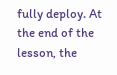fully deploy. At the end of the lesson, the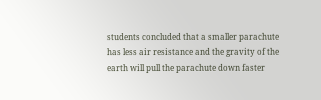students concluded that a smaller parachute has less air resistance and the gravity of the earth will pull the parachute down faster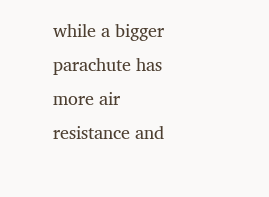while a bigger parachute has more air resistance and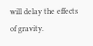will delay the effects of gravity.